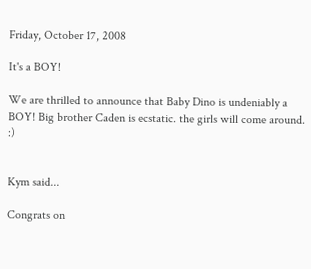Friday, October 17, 2008

It's a BOY!

We are thrilled to announce that Baby Dino is undeniably a BOY! Big brother Caden is ecstatic. the girls will come around. :)


Kym said...

Congrats on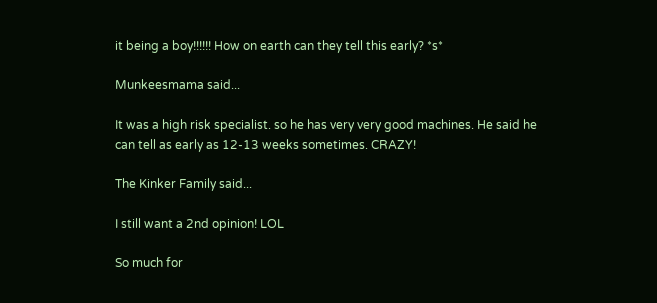it being a boy!!!!!! How on earth can they tell this early? *s*

Munkeesmama said...

It was a high risk specialist. so he has very very good machines. He said he can tell as early as 12-13 weeks sometimes. CRAZY!

The Kinker Family said...

I still want a 2nd opinion! LOL

So much for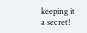keeping it a secret!